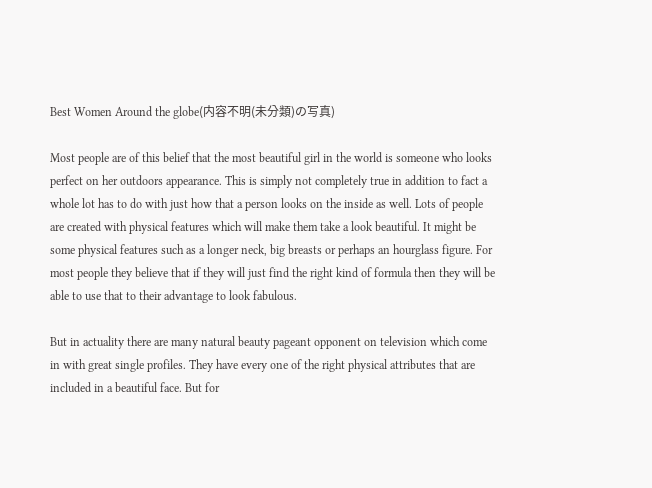Best Women Around the globe(内容不明(未分類)の写真)

Most people are of this belief that the most beautiful girl in the world is someone who looks perfect on her outdoors appearance. This is simply not completely true in addition to fact a whole lot has to do with just how that a person looks on the inside as well. Lots of people are created with physical features which will make them take a look beautiful. It might be some physical features such as a longer neck, big breasts or perhaps an hourglass figure. For most people they believe that if they will just find the right kind of formula then they will be able to use that to their advantage to look fabulous.

But in actuality there are many natural beauty pageant opponent on television which come in with great single profiles. They have every one of the right physical attributes that are included in a beautiful face. But for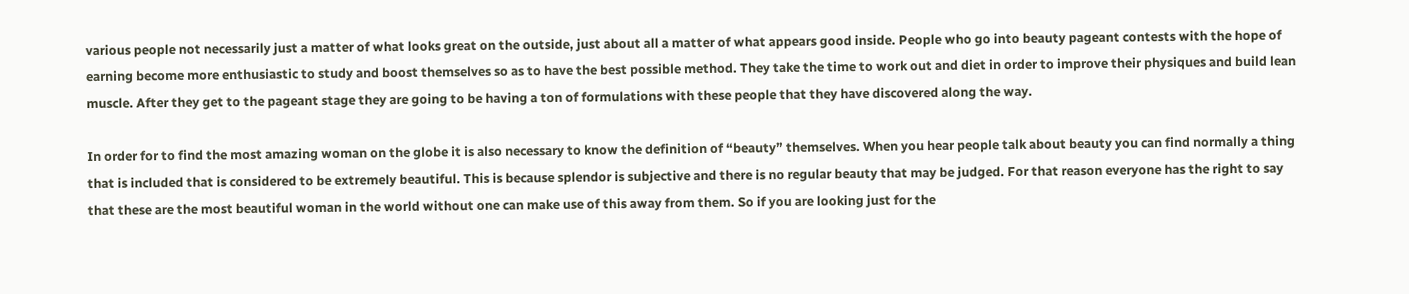various people not necessarily just a matter of what looks great on the outside, just about all a matter of what appears good inside. People who go into beauty pageant contests with the hope of earning become more enthusiastic to study and boost themselves so as to have the best possible method. They take the time to work out and diet in order to improve their physiques and build lean muscle. After they get to the pageant stage they are going to be having a ton of formulations with these people that they have discovered along the way.

In order for to find the most amazing woman on the globe it is also necessary to know the definition of “beauty” themselves. When you hear people talk about beauty you can find normally a thing that is included that is considered to be extremely beautiful. This is because splendor is subjective and there is no regular beauty that may be judged. For that reason everyone has the right to say that these are the most beautiful woman in the world without one can make use of this away from them. So if you are looking just for the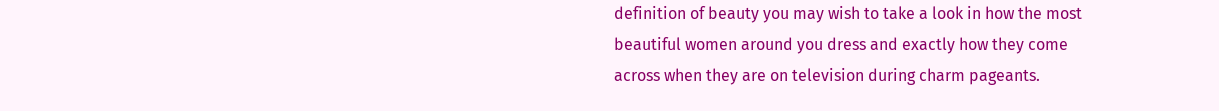definition of beauty you may wish to take a look in how the most beautiful women around you dress and exactly how they come across when they are on television during charm pageants.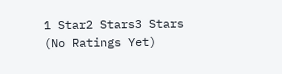1 Star2 Stars3 Stars (No Ratings Yet)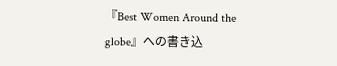『Best Women Around the globe』への書き込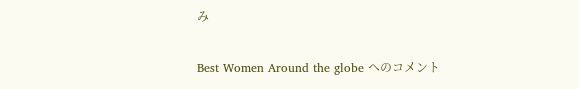み

Best Women Around the globe へのコメント